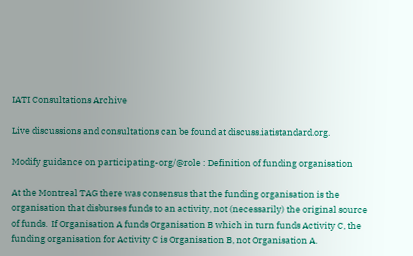IATI Consultations Archive

Live discussions and consultations can be found at discuss.iatistandard.org.

Modify guidance on participating-org/@role : Definition of funding organisation

At the Montreal TAG there was consensus that the funding organisation is the organisation that disburses funds to an activity, not (necessarily) the original source of funds.  If Organisation A funds Organisation B which in turn funds Activity C, the funding organisation for Activity C is Organisation B, not Organisation A.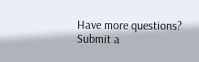Have more questions? Submit a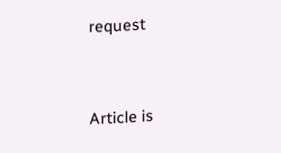request


Article is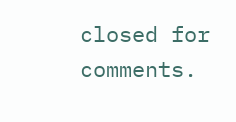closed for comments.